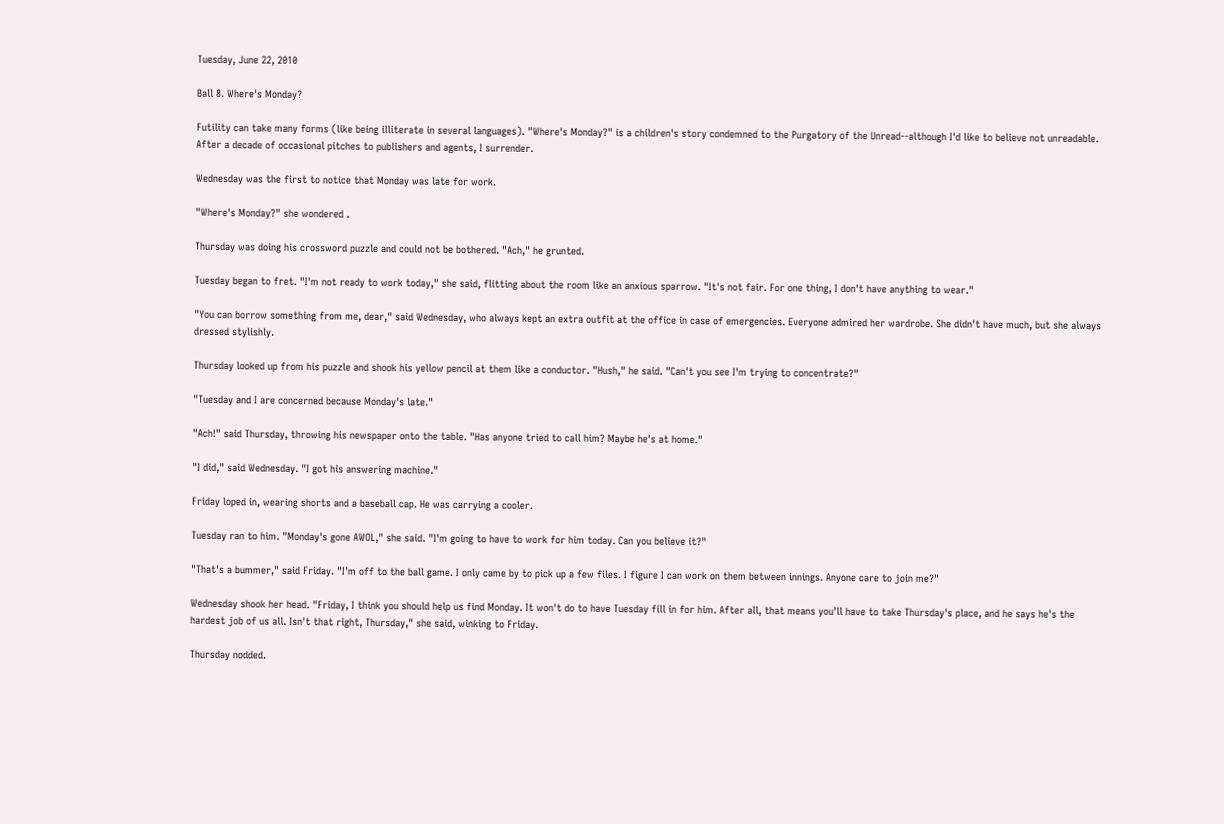Tuesday, June 22, 2010

Ball 8. Where's Monday?

Futility can take many forms (like being illiterate in several languages). "Where's Monday?" is a children's story condemned to the Purgatory of the Unread--although I'd like to believe not unreadable. After a decade of occasional pitches to publishers and agents, I surrender.

Wednesday was the first to notice that Monday was late for work.

"Where's Monday?" she wondered .

Thursday was doing his crossword puzzle and could not be bothered. "Ach," he grunted.

Tuesday began to fret. "I'm not ready to work today," she said, flitting about the room like an anxious sparrow. "It's not fair. For one thing, I don't have anything to wear."

"You can borrow something from me, dear," said Wednesday, who always kept an extra outfit at the office in case of emergencies. Everyone admired her wardrobe. She didn't have much, but she always dressed stylishly.

Thursday looked up from his puzzle and shook his yellow pencil at them like a conductor. "Hush," he said. "Can't you see I'm trying to concentrate?"

"Tuesday and I are concerned because Monday's late."

"Ach!" said Thursday, throwing his newspaper onto the table. "Has anyone tried to call him? Maybe he's at home."

"I did," said Wednesday. "I got his answering machine."

Friday loped in, wearing shorts and a baseball cap. He was carrying a cooler.

Tuesday ran to him. "Monday's gone AWOL," she said. "I'm going to have to work for him today. Can you believe it?"

"That's a bummer," said Friday. "I'm off to the ball game. I only came by to pick up a few files. I figure I can work on them between innings. Anyone care to join me?"

Wednesday shook her head. "Friday, I think you should help us find Monday. It won't do to have Tuesday fill in for him. After all, that means you'll have to take Thursday's place, and he says he's the hardest job of us all. Isn't that right, Thursday," she said, winking to Friday.

Thursday nodded.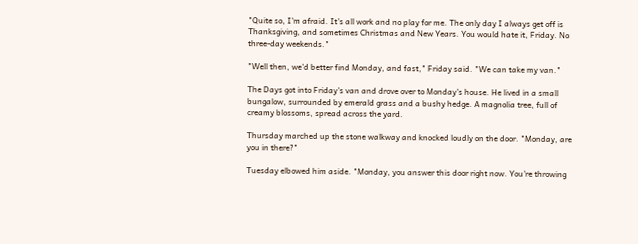"Quite so, I'm afraid. It's all work and no play for me. The only day I always get off is Thanksgiving, and sometimes Christmas and New Years. You would hate it, Friday. No three-day weekends."

"Well then, we'd better find Monday, and fast," Friday said. "We can take my van."

The Days got into Friday's van and drove over to Monday's house. He lived in a small bungalow, surrounded by emerald grass and a bushy hedge. A magnolia tree, full of creamy blossoms, spread across the yard.

Thursday marched up the stone walkway and knocked loudly on the door. "Monday, are you in there?"

Tuesday elbowed him aside. "Monday, you answer this door right now. You're throwing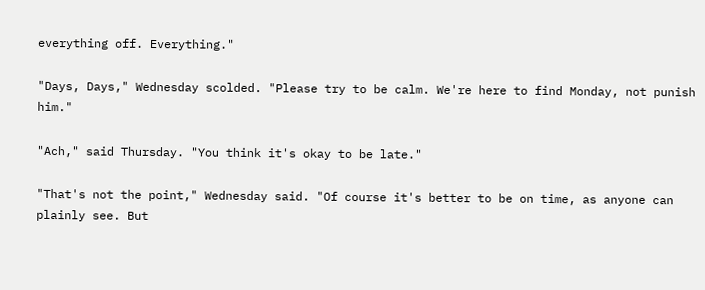everything off. Everything."

"Days, Days," Wednesday scolded. "Please try to be calm. We're here to find Monday, not punish him."

"Ach," said Thursday. "You think it's okay to be late."

"That's not the point," Wednesday said. "Of course it's better to be on time, as anyone can plainly see. But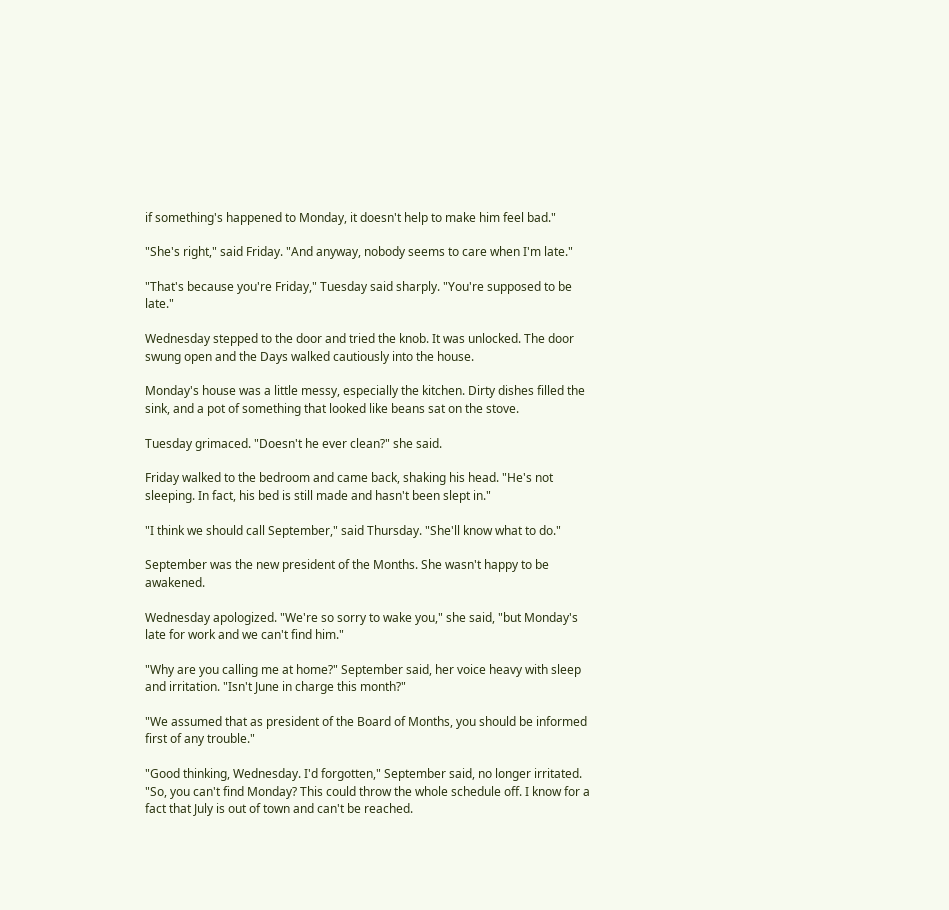if something's happened to Monday, it doesn't help to make him feel bad."

"She's right," said Friday. "And anyway, nobody seems to care when I'm late."

"That's because you're Friday," Tuesday said sharply. "You're supposed to be late."

Wednesday stepped to the door and tried the knob. It was unlocked. The door swung open and the Days walked cautiously into the house.

Monday's house was a little messy, especially the kitchen. Dirty dishes filled the sink, and a pot of something that looked like beans sat on the stove.

Tuesday grimaced. "Doesn't he ever clean?" she said.

Friday walked to the bedroom and came back, shaking his head. "He's not sleeping. In fact, his bed is still made and hasn't been slept in."

"I think we should call September," said Thursday. "She'll know what to do."

September was the new president of the Months. She wasn't happy to be awakened.

Wednesday apologized. "We're so sorry to wake you," she said, "but Monday's late for work and we can't find him."

"Why are you calling me at home?" September said, her voice heavy with sleep and irritation. "Isn't June in charge this month?"

"We assumed that as president of the Board of Months, you should be informed first of any trouble."

"Good thinking, Wednesday. I'd forgotten," September said, no longer irritated. "So, you can't find Monday? This could throw the whole schedule off. I know for a fact that July is out of town and can't be reached.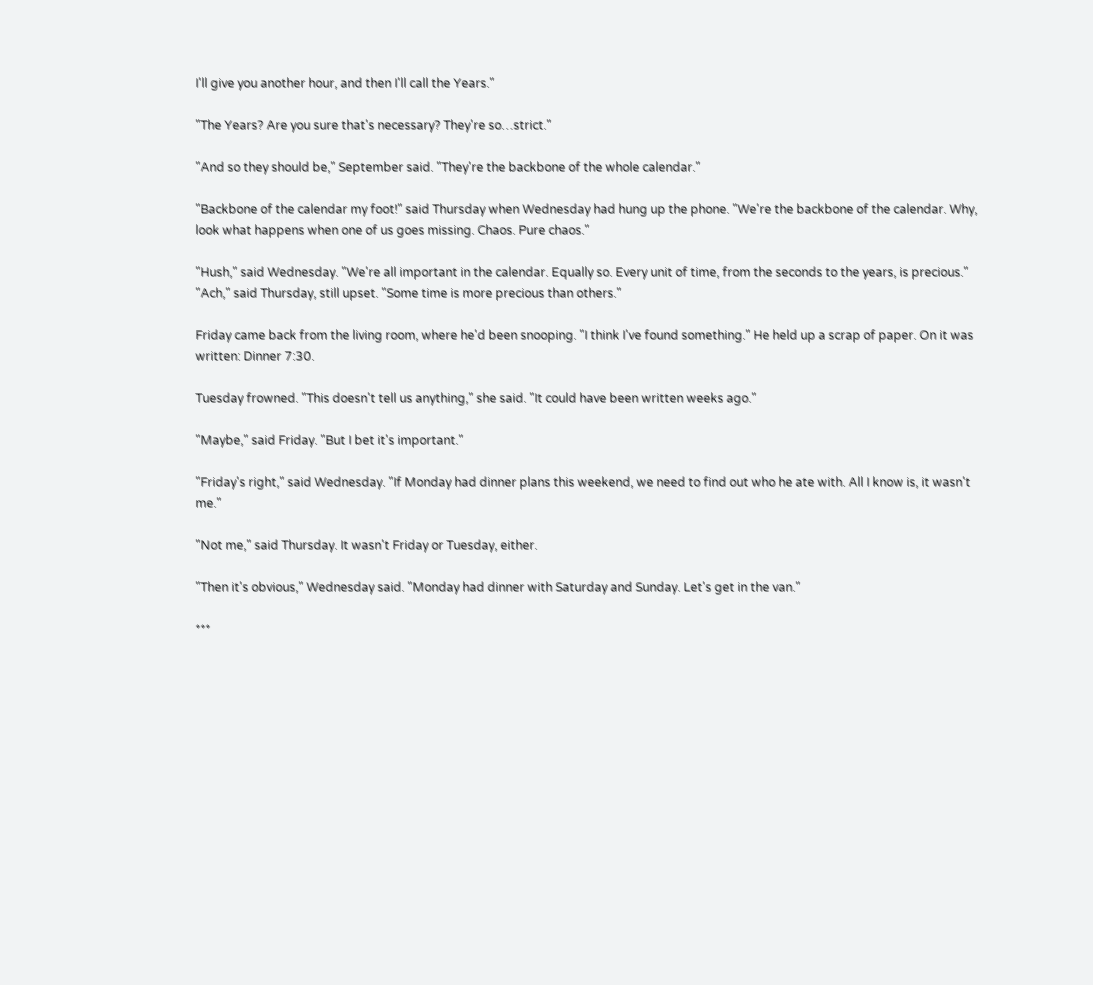I'll give you another hour, and then I'll call the Years."

"The Years? Are you sure that's necessary? They're so…strict."

"And so they should be," September said. "They're the backbone of the whole calendar."

"Backbone of the calendar my foot!" said Thursday when Wednesday had hung up the phone. "We're the backbone of the calendar. Why, look what happens when one of us goes missing. Chaos. Pure chaos."

"Hush," said Wednesday. "We're all important in the calendar. Equally so. Every unit of time, from the seconds to the years, is precious."
"Ach," said Thursday, still upset. "Some time is more precious than others."

Friday came back from the living room, where he'd been snooping. "I think I've found something." He held up a scrap of paper. On it was written: Dinner 7:30.

Tuesday frowned. "This doesn't tell us anything," she said. "It could have been written weeks ago."

"Maybe," said Friday. "But I bet it's important."

"Friday's right," said Wednesday. "If Monday had dinner plans this weekend, we need to find out who he ate with. All I know is, it wasn't me."

"Not me," said Thursday. It wasn't Friday or Tuesday, either.

"Then it's obvious," Wednesday said. "Monday had dinner with Saturday and Sunday. Let's get in the van."

***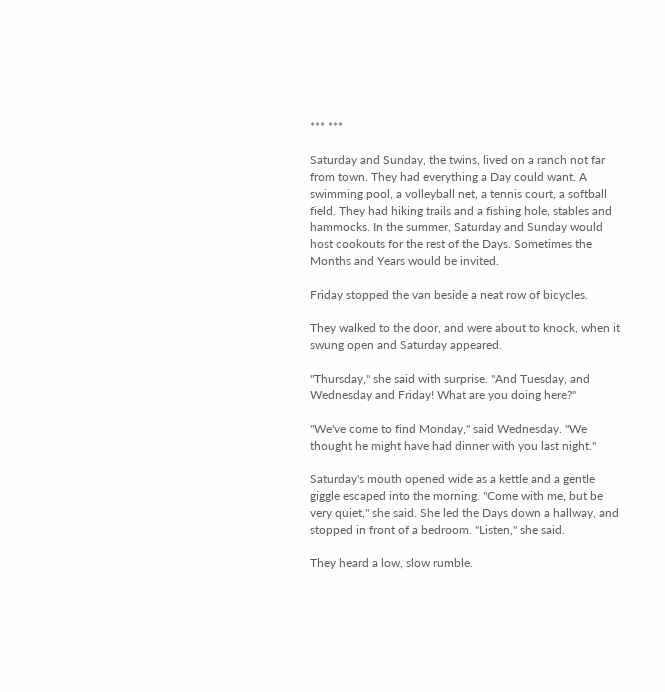*** ***

Saturday and Sunday, the twins, lived on a ranch not far from town. They had everything a Day could want. A swimming pool, a volleyball net, a tennis court, a softball field. They had hiking trails and a fishing hole, stables and hammocks. In the summer, Saturday and Sunday would host cookouts for the rest of the Days. Sometimes the Months and Years would be invited.

Friday stopped the van beside a neat row of bicycles.

They walked to the door, and were about to knock, when it swung open and Saturday appeared.

"Thursday," she said with surprise. "And Tuesday, and Wednesday and Friday! What are you doing here?"

"We've come to find Monday," said Wednesday. "We thought he might have had dinner with you last night."

Saturday's mouth opened wide as a kettle and a gentle giggle escaped into the morning. "Come with me, but be very quiet," she said. She led the Days down a hallway, and stopped in front of a bedroom. "Listen," she said.

They heard a low, slow rumble.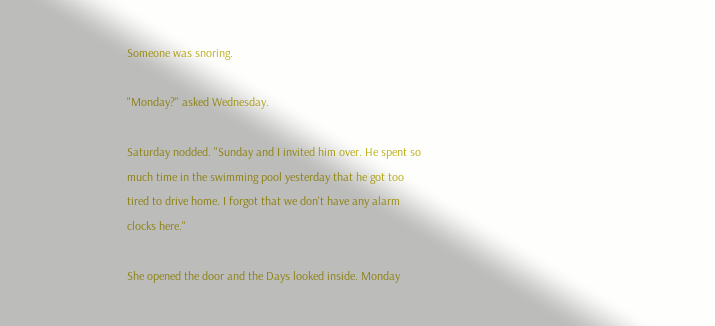Someone was snoring.

"Monday?" asked Wednesday.

Saturday nodded. "Sunday and I invited him over. He spent so much time in the swimming pool yesterday that he got too tired to drive home. I forgot that we don't have any alarm clocks here."

She opened the door and the Days looked inside. Monday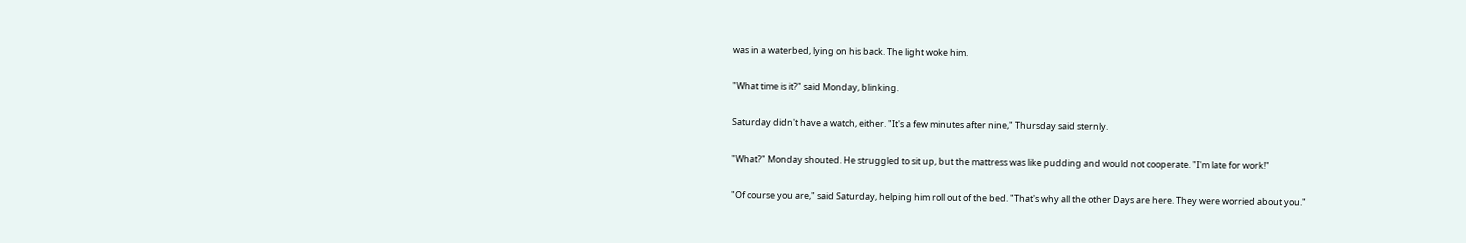was in a waterbed, lying on his back. The light woke him.

"What time is it?" said Monday, blinking.

Saturday didn't have a watch, either. "It's a few minutes after nine," Thursday said sternly.

"What?" Monday shouted. He struggled to sit up, but the mattress was like pudding and would not cooperate. "I'm late for work!"

"Of course you are," said Saturday, helping him roll out of the bed. "That's why all the other Days are here. They were worried about you."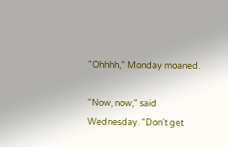"Ohhhh," Monday moaned.

"Now, now," said Wednesday. "Don't get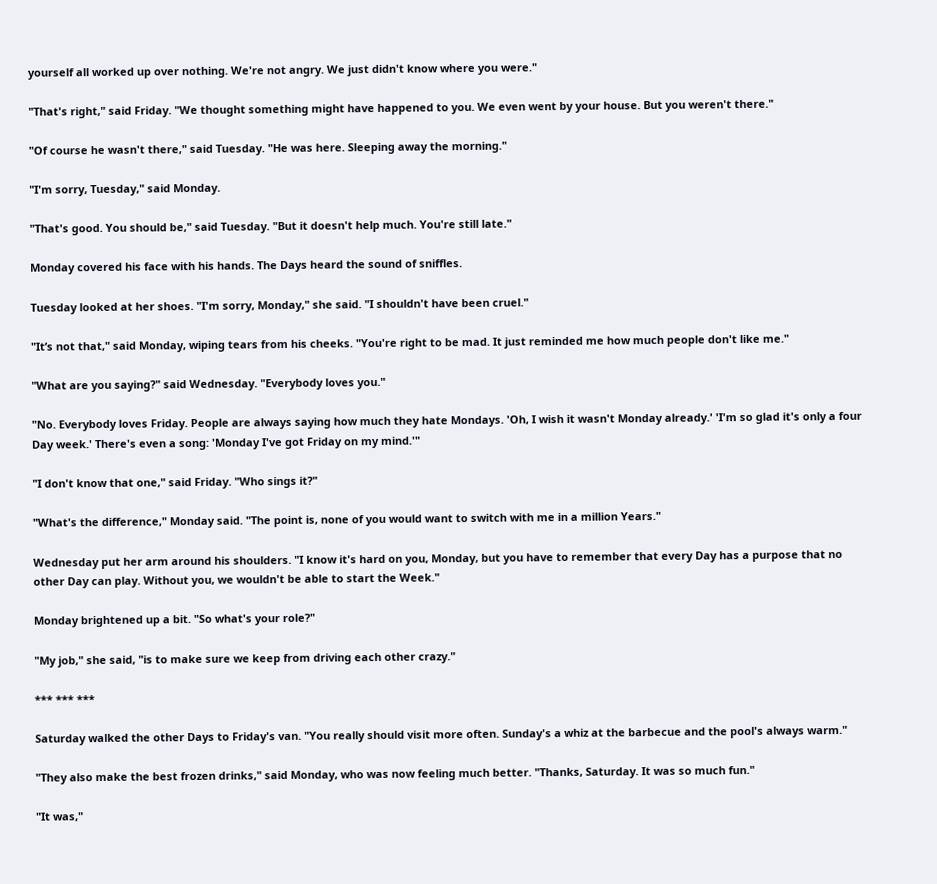yourself all worked up over nothing. We're not angry. We just didn't know where you were."

"That's right," said Friday. "We thought something might have happened to you. We even went by your house. But you weren't there."

"Of course he wasn't there," said Tuesday. "He was here. Sleeping away the morning."

"I'm sorry, Tuesday," said Monday.

"That's good. You should be," said Tuesday. "But it doesn't help much. You're still late."

Monday covered his face with his hands. The Days heard the sound of sniffles.

Tuesday looked at her shoes. "I'm sorry, Monday," she said. "I shouldn't have been cruel."

"It’s not that," said Monday, wiping tears from his cheeks. "You're right to be mad. It just reminded me how much people don't like me."

"What are you saying?" said Wednesday. "Everybody loves you."

"No. Everybody loves Friday. People are always saying how much they hate Mondays. 'Oh, I wish it wasn't Monday already.' 'I'm so glad it's only a four Day week.' There's even a song: 'Monday I've got Friday on my mind.'"

"I don't know that one," said Friday. "Who sings it?"

"What's the difference," Monday said. "The point is, none of you would want to switch with me in a million Years."

Wednesday put her arm around his shoulders. "I know it's hard on you, Monday, but you have to remember that every Day has a purpose that no other Day can play. Without you, we wouldn't be able to start the Week."

Monday brightened up a bit. "So what's your role?"

"My job," she said, "is to make sure we keep from driving each other crazy."

*** *** ***

Saturday walked the other Days to Friday's van. "You really should visit more often. Sunday's a whiz at the barbecue and the pool's always warm."

"They also make the best frozen drinks," said Monday, who was now feeling much better. "Thanks, Saturday. It was so much fun."

"It was,"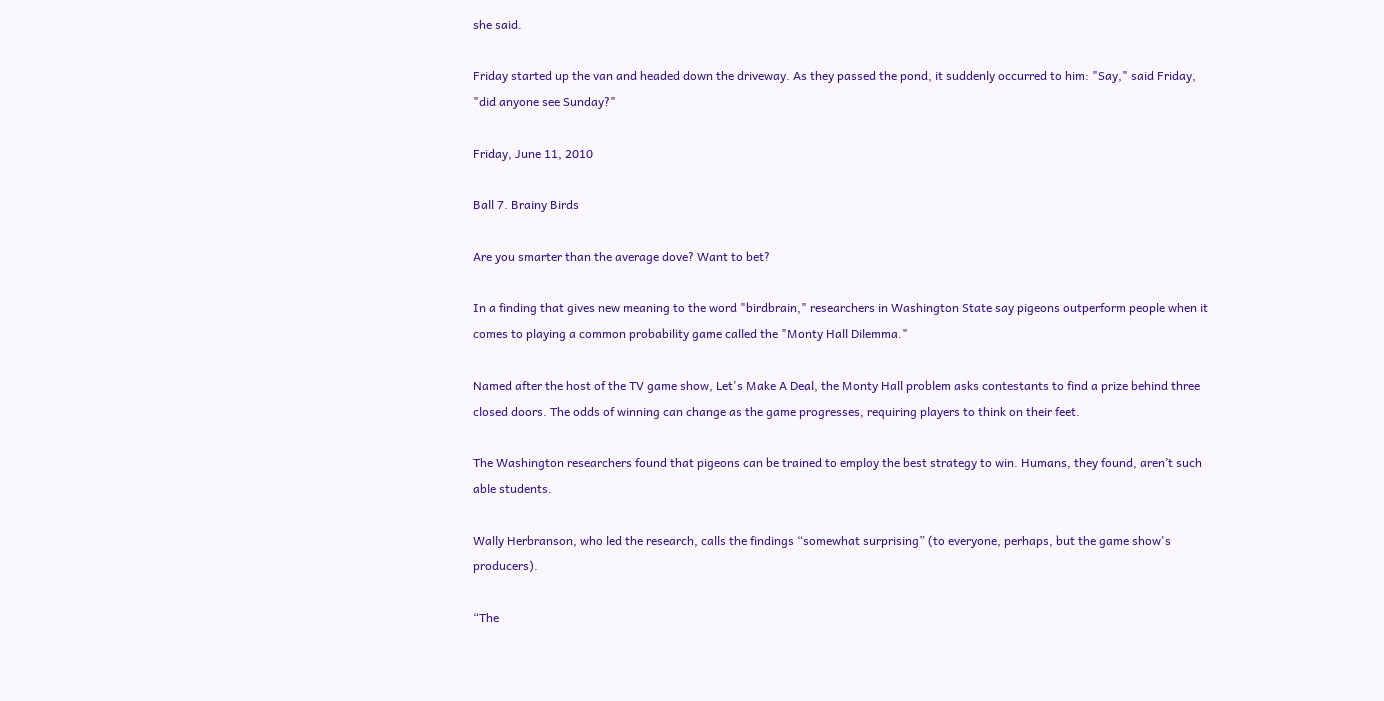she said.

Friday started up the van and headed down the driveway. As they passed the pond, it suddenly occurred to him: "Say," said Friday, "did anyone see Sunday?"

Friday, June 11, 2010

Ball 7. Brainy Birds

Are you smarter than the average dove? Want to bet?

In a finding that gives new meaning to the word "birdbrain," researchers in Washington State say pigeons outperform people when it comes to playing a common probability game called the "Monty Hall Dilemma."

Named after the host of the TV game show, Let's Make A Deal, the Monty Hall problem asks contestants to find a prize behind three closed doors. The odds of winning can change as the game progresses, requiring players to think on their feet.

The Washington researchers found that pigeons can be trained to employ the best strategy to win. Humans, they found, aren’t such able students.

Wally Herbranson, who led the research, calls the findings “somewhat surprising” (to everyone, perhaps, but the game show's producers).

“The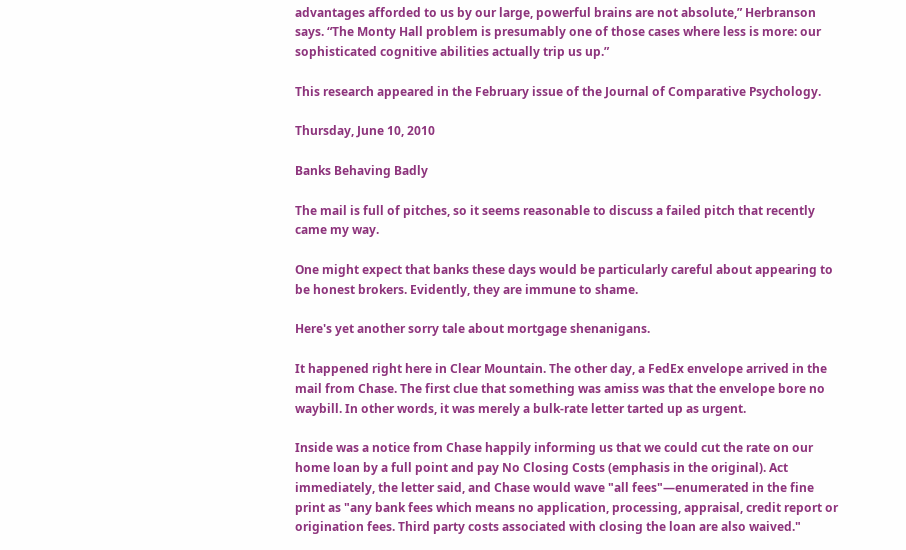advantages afforded to us by our large, powerful brains are not absolute,” Herbranson says. “The Monty Hall problem is presumably one of those cases where less is more: our sophisticated cognitive abilities actually trip us up.”

This research appeared in the February issue of the Journal of Comparative Psychology.

Thursday, June 10, 2010

Banks Behaving Badly

The mail is full of pitches, so it seems reasonable to discuss a failed pitch that recently came my way.

One might expect that banks these days would be particularly careful about appearing to be honest brokers. Evidently, they are immune to shame.

Here's yet another sorry tale about mortgage shenanigans.

It happened right here in Clear Mountain. The other day, a FedEx envelope arrived in the mail from Chase. The first clue that something was amiss was that the envelope bore no waybill. In other words, it was merely a bulk-rate letter tarted up as urgent.

Inside was a notice from Chase happily informing us that we could cut the rate on our home loan by a full point and pay No Closing Costs (emphasis in the original). Act immediately, the letter said, and Chase would wave "all fees"—enumerated in the fine print as "any bank fees which means no application, processing, appraisal, credit report or origination fees. Third party costs associated with closing the loan are also waived."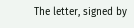The letter, signed by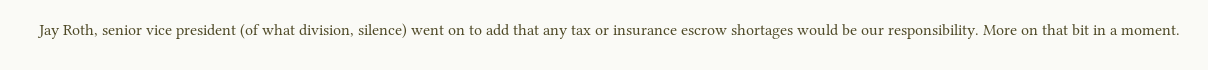Jay Roth, senior vice president (of what division, silence) went on to add that any tax or insurance escrow shortages would be our responsibility. More on that bit in a moment.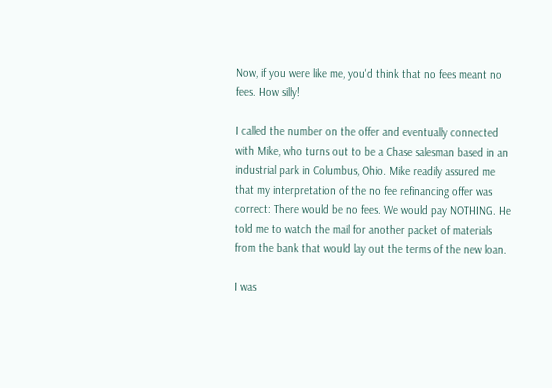Now, if you were like me, you'd think that no fees meant no fees. How silly!

I called the number on the offer and eventually connected with Mike, who turns out to be a Chase salesman based in an industrial park in Columbus, Ohio. Mike readily assured me that my interpretation of the no fee refinancing offer was correct: There would be no fees. We would pay NOTHING. He told me to watch the mail for another packet of materials from the bank that would lay out the terms of the new loan.

I was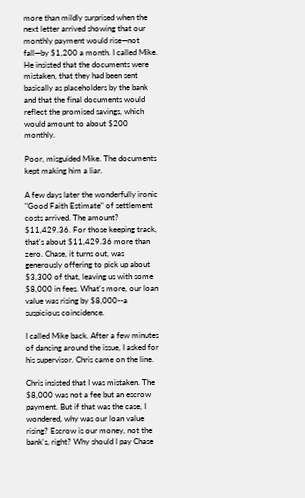more than mildly surprised when the next letter arrived showing that our monthly payment would rise—not fall—by $1,200 a month. I called Mike. He insisted that the documents were mistaken, that they had been sent basically as placeholders by the bank and that the final documents would reflect the promised savings, which would amount to about $200 monthly.

Poor, misguided Mike. The documents kept making him a liar.

A few days later the wonderfully ironic "Good Faith Estimate" of settlement costs arrived. The amount? $11,429.36. For those keeping track, that's about $11,429.36 more than zero. Chase, it turns out, was generously offering to pick up about $3,300 of that, leaving us with some $8,000 in fees. What's more, our loan value was rising by $8,000--a suspicious coincidence.

I called Mike back. After a few minutes of dancing around the issue, I asked for his supervisor. Chris came on the line.

Chris insisted that I was mistaken. The $8,000 was not a fee but an escrow payment. But if that was the case, I wondered, why was our loan value rising? Escrow is our money, not the bank's, right? Why should I pay Chase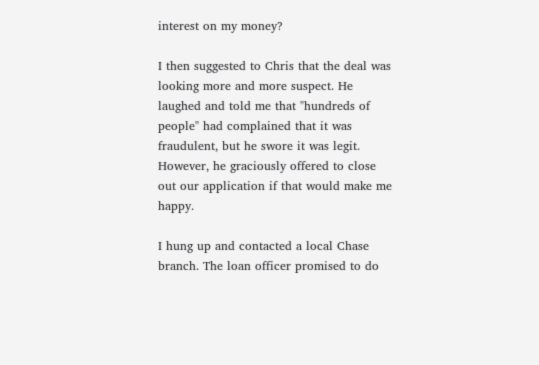interest on my money?

I then suggested to Chris that the deal was looking more and more suspect. He laughed and told me that "hundreds of people" had complained that it was fraudulent, but he swore it was legit. However, he graciously offered to close out our application if that would make me happy.

I hung up and contacted a local Chase branch. The loan officer promised to do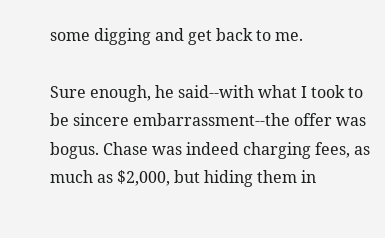some digging and get back to me.

Sure enough, he said--with what I took to be sincere embarrassment--the offer was bogus. Chase was indeed charging fees, as much as $2,000, but hiding them in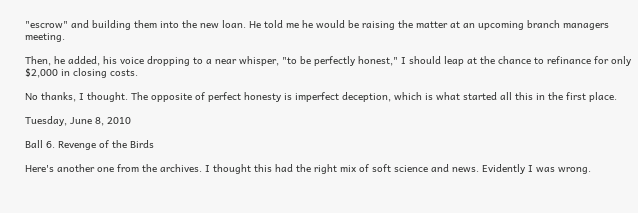"escrow" and building them into the new loan. He told me he would be raising the matter at an upcoming branch managers meeting.

Then, he added, his voice dropping to a near whisper, "to be perfectly honest," I should leap at the chance to refinance for only $2,000 in closing costs.

No thanks, I thought. The opposite of perfect honesty is imperfect deception, which is what started all this in the first place.

Tuesday, June 8, 2010

Ball 6. Revenge of the Birds

Here's another one from the archives. I thought this had the right mix of soft science and news. Evidently I was wrong.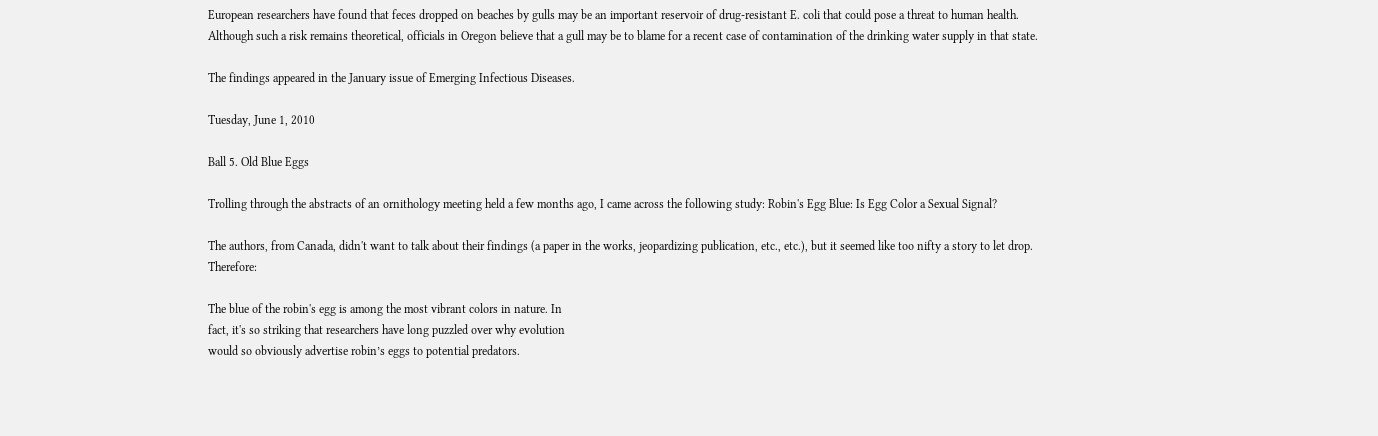European researchers have found that feces dropped on beaches by gulls may be an important reservoir of drug-resistant E. coli that could pose a threat to human health. Although such a risk remains theoretical, officials in Oregon believe that a gull may be to blame for a recent case of contamination of the drinking water supply in that state.

The findings appeared in the January issue of Emerging Infectious Diseases.

Tuesday, June 1, 2010

Ball 5. Old Blue Eggs

Trolling through the abstracts of an ornithology meeting held a few months ago, I came across the following study: Robin's Egg Blue: Is Egg Color a Sexual Signal?

The authors, from Canada, didn't want to talk about their findings (a paper in the works, jeopardizing publication, etc., etc.), but it seemed like too nifty a story to let drop. Therefore:

The blue of the robin's egg is among the most vibrant colors in nature. In
fact, it's so striking that researchers have long puzzled over why evolution
would so obviously advertise robin’s eggs to potential predators.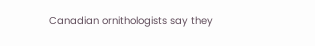Canadian ornithologists say they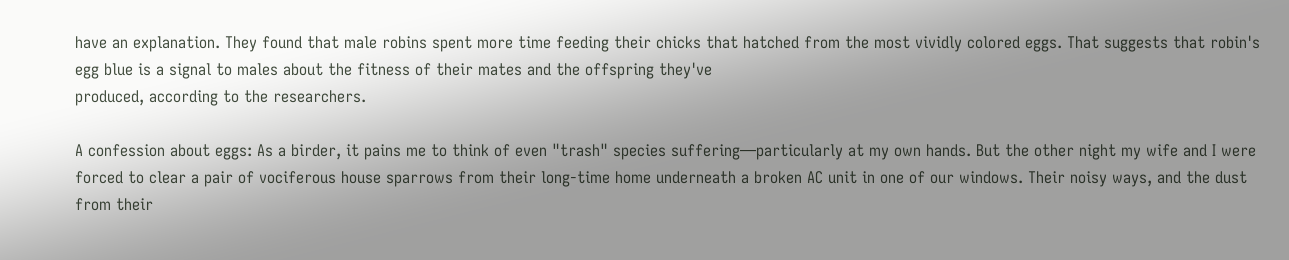have an explanation. They found that male robins spent more time feeding their chicks that hatched from the most vividly colored eggs. That suggests that robin's egg blue is a signal to males about the fitness of their mates and the offspring they've
produced, according to the researchers.

A confession about eggs: As a birder, it pains me to think of even "trash" species suffering—particularly at my own hands. But the other night my wife and I were forced to clear a pair of vociferous house sparrows from their long-time home underneath a broken AC unit in one of our windows. Their noisy ways, and the dust from their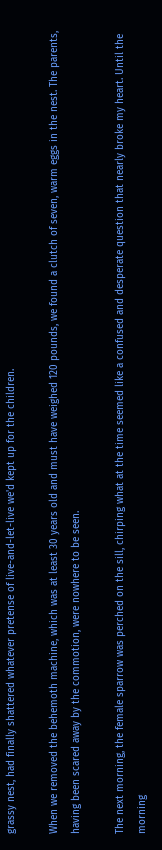grassy nest, had finally shattered whatever pretense of live-and-let-live we'd kept up for the children.

When we removed the behemoth machine, which was at least 30 years old and must have weighed 120 pounds, we found a clutch of seven, warm eggs in the nest. The parents, having been scared away by the commotion, were nowhere to be seen.

The next morning, the female sparrow was perched on the sill, chirping what at the time seemed like a confused and desperate question that nearly broke my heart. Until the morning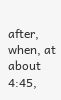after, when, at about 4:45,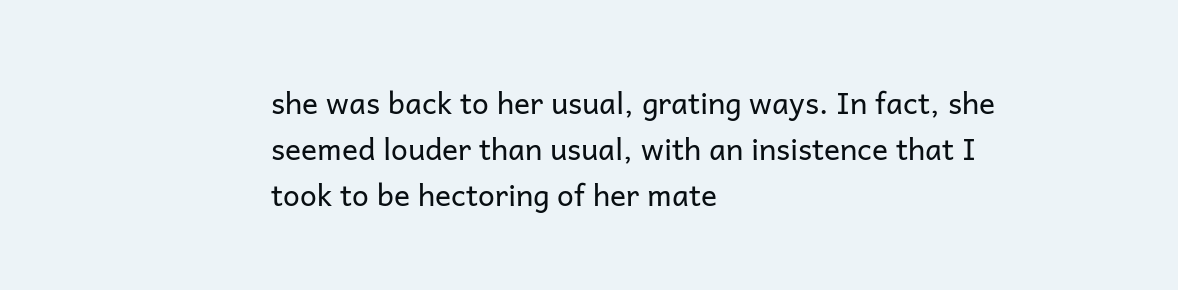she was back to her usual, grating ways. In fact, she seemed louder than usual, with an insistence that I took to be hectoring of her mate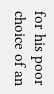for his poor choice of an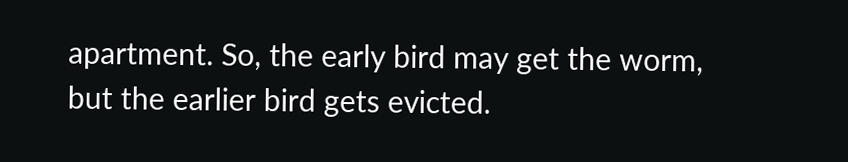apartment. So, the early bird may get the worm, but the earlier bird gets evicted.